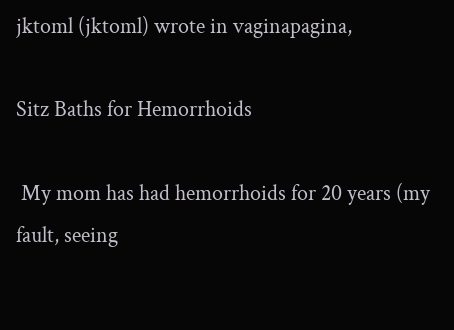jktoml (jktoml) wrote in vaginapagina,

Sitz Baths for Hemorrhoids

 My mom has had hemorrhoids for 20 years (my fault, seeing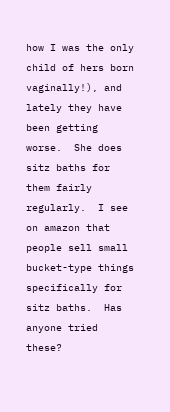how I was the only child of hers born vaginally!), and lately they have been getting worse.  She does sitz baths for them fairly regularly.  I see on amazon that people sell small bucket-type things specifically for sitz baths.  Has anyone tried these?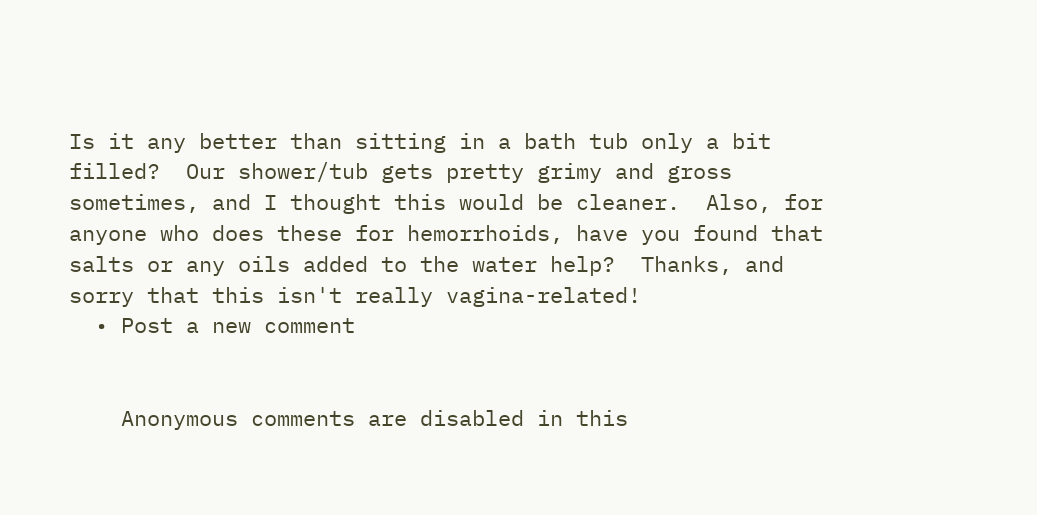Is it any better than sitting in a bath tub only a bit filled?  Our shower/tub gets pretty grimy and gross sometimes, and I thought this would be cleaner.  Also, for anyone who does these for hemorrhoids, have you found that salts or any oils added to the water help?  Thanks, and sorry that this isn't really vagina-related!
  • Post a new comment


    Anonymous comments are disabled in this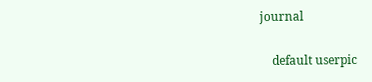journal

    default userpic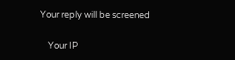Your reply will be screened

    Your IP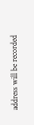address will be recorded